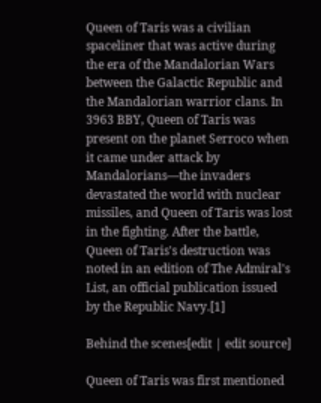Queen of Taris was a civilian spaceliner that was active during the era of the Mandalorian Wars between the Galactic Republic and the Mandalorian warrior clans. In 3963 BBY, Queen of Taris was present on the planet Serroco when it came under attack by Mandalorians—the invaders devastated the world with nuclear missiles, and Queen of Taris was lost in the fighting. After the battle, Queen of Taris's destruction was noted in an edition of The Admiral's List, an official publication issued by the Republic Navy.[1]

Behind the scenes[edit | edit source]

Queen of Taris was first mentioned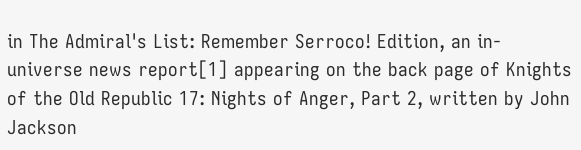in The Admiral's List: Remember Serroco! Edition, an in-universe news report[1] appearing on the back page of Knights of the Old Republic 17: Nights of Anger, Part 2, written by John Jackson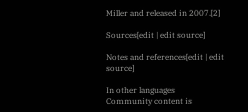Miller and released in 2007.[2]

Sources[edit | edit source]

Notes and references[edit | edit source]

In other languages
Community content is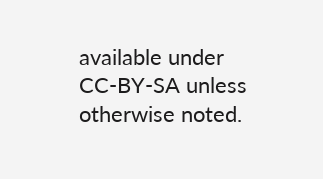available under CC-BY-SA unless otherwise noted.